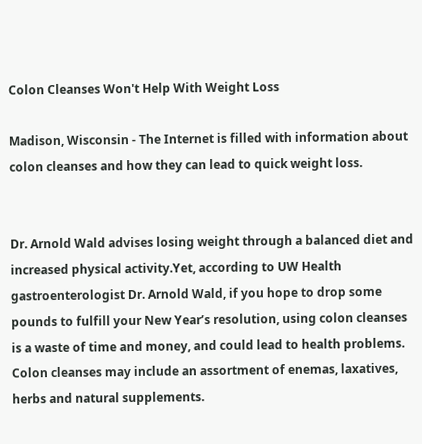Colon Cleanses Won't Help With Weight Loss

Madison, Wisconsin - The Internet is filled with information about colon cleanses and how they can lead to quick weight loss.


Dr. Arnold Wald advises losing weight through a balanced diet and increased physical activity.Yet, according to UW Health gastroenterologist Dr. Arnold Wald, if you hope to drop some pounds to fulfill your New Year’s resolution, using colon cleanses is a waste of time and money, and could lead to health problems. Colon cleanses may include an assortment of enemas, laxatives, herbs and natural supplements.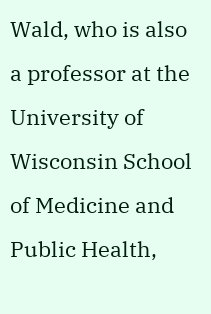Wald, who is also a professor at the University of Wisconsin School of Medicine and Public Health,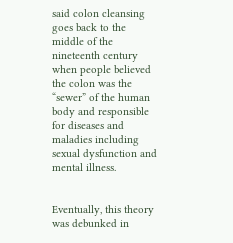said colon cleansing goes back to the middle of the nineteenth century when people believed the colon was the “sewer” of the human body and responsible for diseases and maladies including sexual dysfunction and mental illness.


Eventually, this theory was debunked in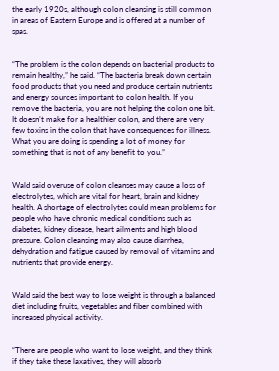the early 1920s, although colon cleansing is still common in areas of Eastern Europe and is offered at a number of spas.


“The problem is the colon depends on bacterial products to remain healthy,” he said. “The bacteria break down certain food products that you need and produce certain nutrients and energy sources important to colon health. If you remove the bacteria, you are not helping the colon one bit. It doesn’t make for a healthier colon, and there are very few toxins in the colon that have consequences for illness. What you are doing is spending a lot of money for something that is not of any benefit to you.”


Wald said overuse of colon cleanses may cause a loss of electrolytes, which are vital for heart, brain and kidney health. A shortage of electrolytes could mean problems for people who have chronic medical conditions such as diabetes, kidney disease, heart ailments and high blood pressure. Colon cleansing may also cause diarrhea, dehydration and fatigue caused by removal of vitamins and nutrients that provide energy.


Wald said the best way to lose weight is through a balanced diet including fruits, vegetables and fiber combined with increased physical activity.


“There are people who want to lose weight, and they think if they take these laxatives, they will absorb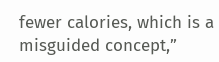fewer calories, which is a misguided concept,”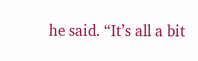he said. “It’s all a bit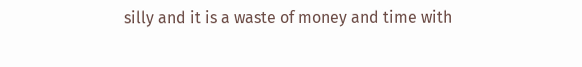silly and it is a waste of money and time with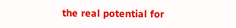the real potential for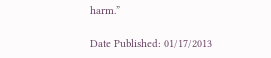harm.”

Date Published: 01/17/2013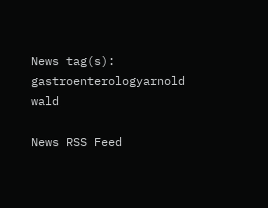News tag(s):  gastroenterologyarnold wald

News RSS Feed